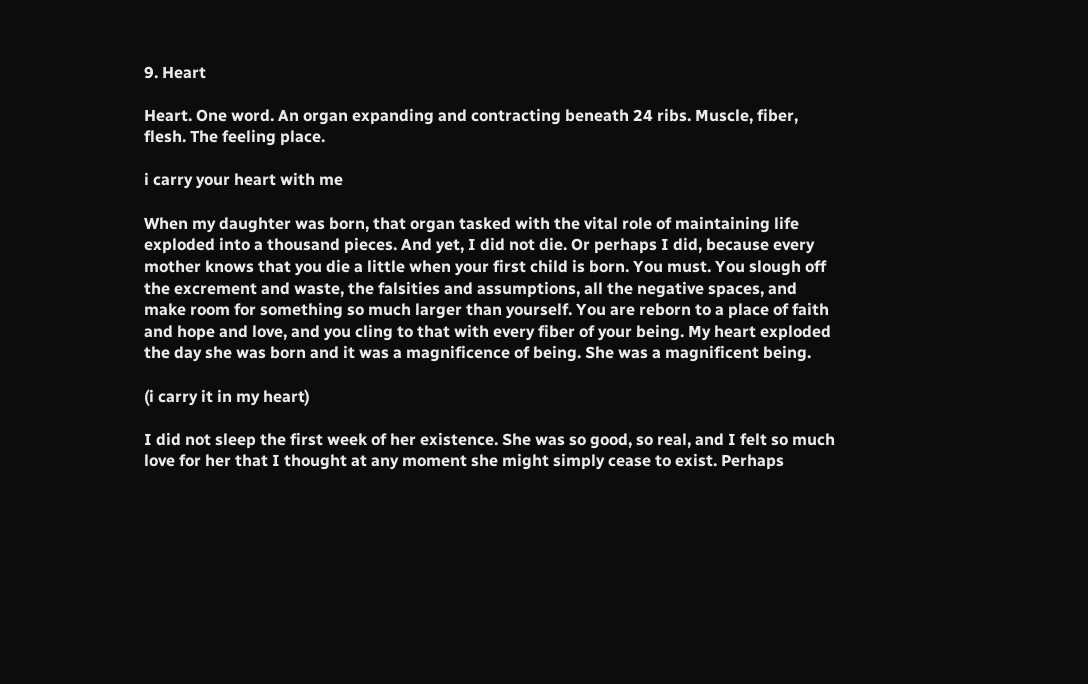9. Heart

Heart. One word. An organ expanding and contracting beneath 24 ribs. Muscle, fiber, flesh. The feeling place.

i carry your heart with me

When my daughter was born, that organ tasked with the vital role of maintaining life exploded into a thousand pieces. And yet, I did not die. Or perhaps I did, because every mother knows that you die a little when your first child is born. You must. You slough off the excrement and waste, the falsities and assumptions, all the negative spaces, and make room for something so much larger than yourself. You are reborn to a place of faith and hope and love, and you cling to that with every fiber of your being. My heart exploded the day she was born and it was a magnificence of being. She was a magnificent being.

(i carry it in my heart)

I did not sleep the first week of her existence. She was so good, so real, and I felt so much love for her that I thought at any moment she might simply cease to exist. Perhaps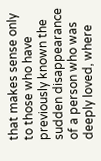that makes sense only to those who have previously known the sudden disappearance of a person who was deeply loved, where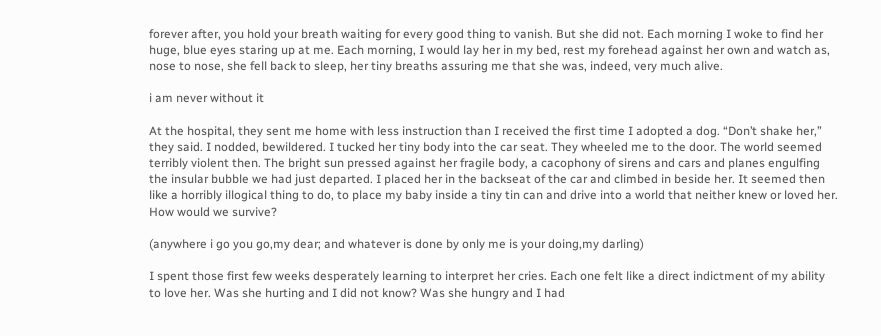forever after, you hold your breath waiting for every good thing to vanish. But she did not. Each morning I woke to find her huge, blue eyes staring up at me. Each morning, I would lay her in my bed, rest my forehead against her own and watch as, nose to nose, she fell back to sleep, her tiny breaths assuring me that she was, indeed, very much alive.

i am never without it

At the hospital, they sent me home with less instruction than I received the first time I adopted a dog. “Don’t shake her,” they said. I nodded, bewildered. I tucked her tiny body into the car seat. They wheeled me to the door. The world seemed terribly violent then. The bright sun pressed against her fragile body, a cacophony of sirens and cars and planes engulfing the insular bubble we had just departed. I placed her in the backseat of the car and climbed in beside her. It seemed then like a horribly illogical thing to do, to place my baby inside a tiny tin can and drive into a world that neither knew or loved her. How would we survive?

(anywhere i go you go,my dear; and whatever is done by only me is your doing,my darling)

I spent those first few weeks desperately learning to interpret her cries. Each one felt like a direct indictment of my ability to love her. Was she hurting and I did not know? Was she hungry and I had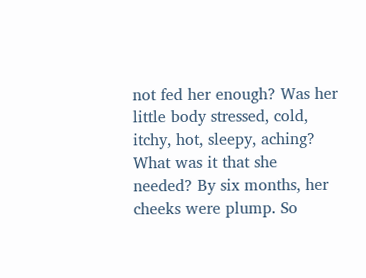not fed her enough? Was her little body stressed, cold, itchy, hot, sleepy, aching? What was it that she needed? By six months, her cheeks were plump. So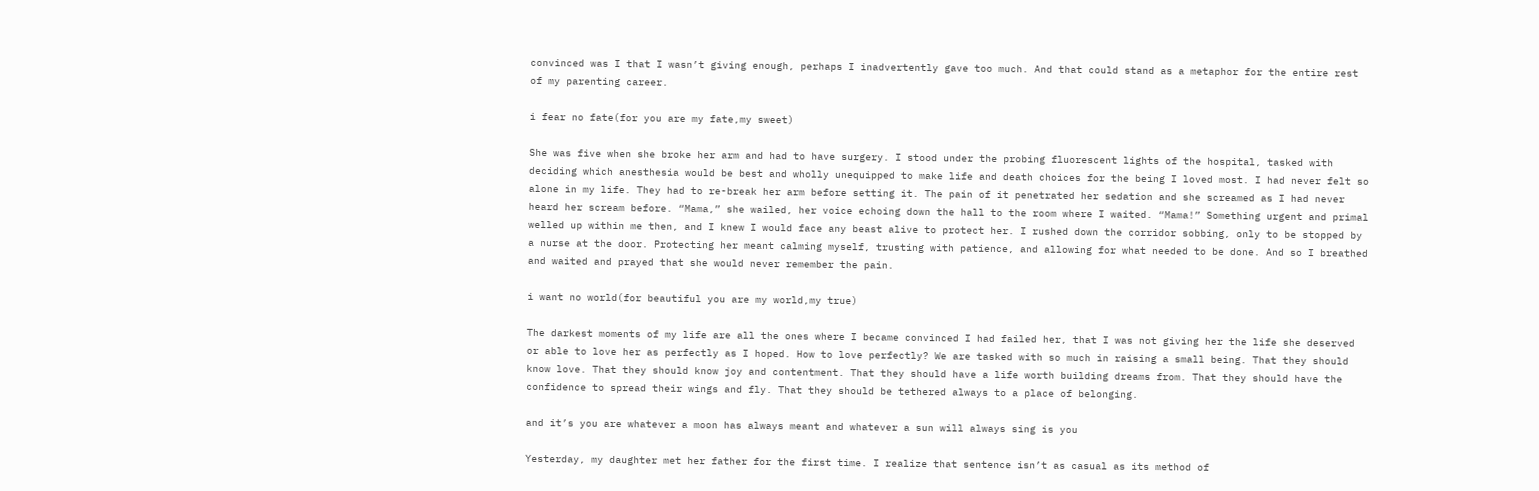convinced was I that I wasn’t giving enough, perhaps I inadvertently gave too much. And that could stand as a metaphor for the entire rest of my parenting career.

i fear no fate(for you are my fate,my sweet)

She was five when she broke her arm and had to have surgery. I stood under the probing fluorescent lights of the hospital, tasked with deciding which anesthesia would be best and wholly unequipped to make life and death choices for the being I loved most. I had never felt so alone in my life. They had to re-break her arm before setting it. The pain of it penetrated her sedation and she screamed as I had never heard her scream before. “Mama,” she wailed, her voice echoing down the hall to the room where I waited. “Mama!” Something urgent and primal welled up within me then, and I knew I would face any beast alive to protect her. I rushed down the corridor sobbing, only to be stopped by a nurse at the door. Protecting her meant calming myself, trusting with patience, and allowing for what needed to be done. And so I breathed and waited and prayed that she would never remember the pain.

i want no world(for beautiful you are my world,my true)

The darkest moments of my life are all the ones where I became convinced I had failed her, that I was not giving her the life she deserved or able to love her as perfectly as I hoped. How to love perfectly? We are tasked with so much in raising a small being. That they should know love. That they should know joy and contentment. That they should have a life worth building dreams from. That they should have the confidence to spread their wings and fly. That they should be tethered always to a place of belonging.

and it’s you are whatever a moon has always meant and whatever a sun will always sing is you

Yesterday, my daughter met her father for the first time. I realize that sentence isn’t as casual as its method of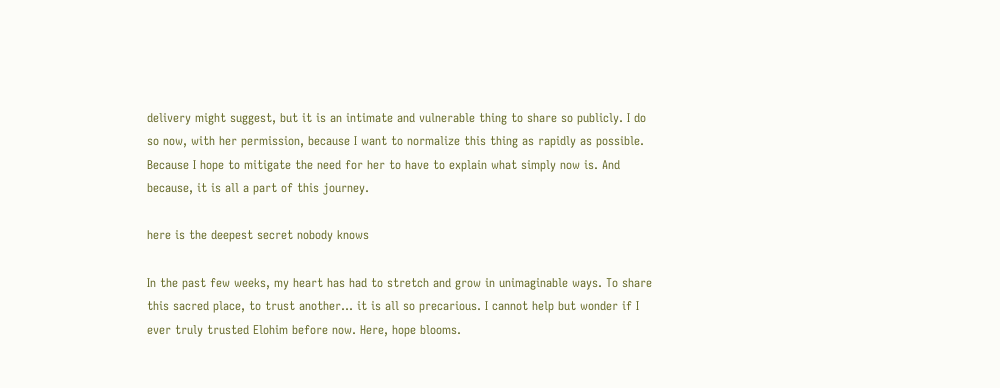delivery might suggest, but it is an intimate and vulnerable thing to share so publicly. I do so now, with her permission, because I want to normalize this thing as rapidly as possible. Because I hope to mitigate the need for her to have to explain what simply now is. And because, it is all a part of this journey.

here is the deepest secret nobody knows

In the past few weeks, my heart has had to stretch and grow in unimaginable ways. To share this sacred place, to trust another… it is all so precarious. I cannot help but wonder if I ever truly trusted Elohim before now. Here, hope blooms.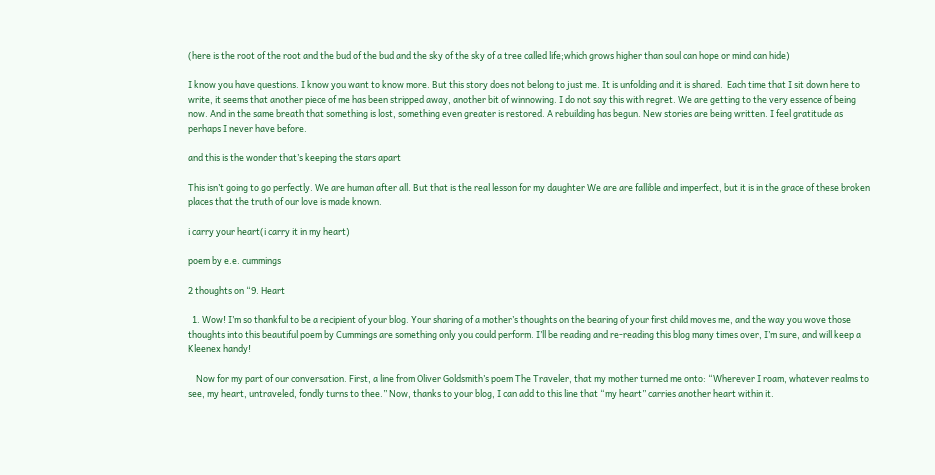(here is the root of the root and the bud of the bud and the sky of the sky of a tree called life;which grows higher than soul can hope or mind can hide)

I know you have questions. I know you want to know more. But this story does not belong to just me. It is unfolding and it is shared.  Each time that I sit down here to write, it seems that another piece of me has been stripped away, another bit of winnowing. I do not say this with regret. We are getting to the very essence of being now. And in the same breath that something is lost, something even greater is restored. A rebuilding has begun. New stories are being written. I feel gratitude as perhaps I never have before.

and this is the wonder that’s keeping the stars apart

This isn’t going to go perfectly. We are human after all. But that is the real lesson for my daughter We are are fallible and imperfect, but it is in the grace of these broken places that the truth of our love is made known.

i carry your heart(i carry it in my heart)

poem by e.e. cummings

2 thoughts on “9. Heart

  1. Wow! I’m so thankful to be a recipient of your blog. Your sharing of a mother’s thoughts on the bearing of your first child moves me, and the way you wove those thoughts into this beautiful poem by Cummings are something only you could perform. I’ll be reading and re-reading this blog many times over, I’m sure, and will keep a Kleenex handy!

    Now for my part of our conversation. First, a line from Oliver Goldsmith’s poem The Traveler, that my mother turned me onto: “Wherever I roam, whatever realms to see, my heart, untraveled, fondly turns to thee.” Now, thanks to your blog, I can add to this line that “my heart” carries another heart within it.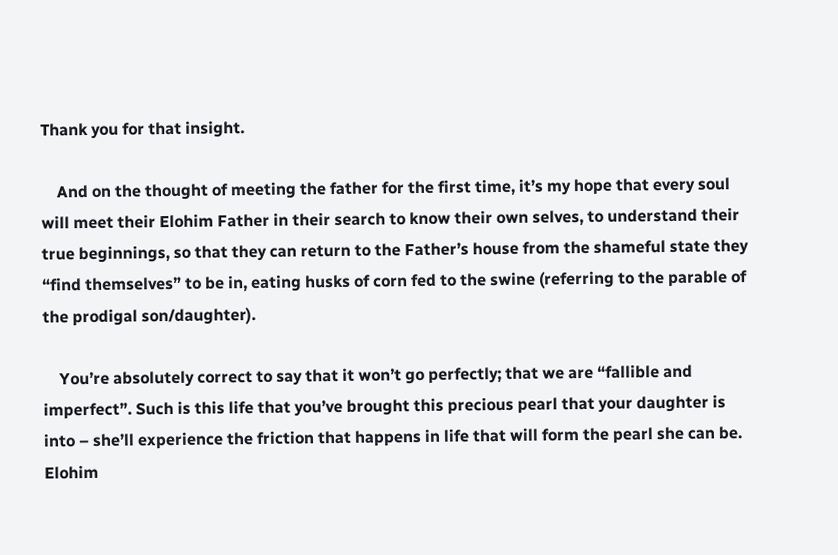Thank you for that insight.

    And on the thought of meeting the father for the first time, it’s my hope that every soul will meet their Elohim Father in their search to know their own selves, to understand their true beginnings, so that they can return to the Father’s house from the shameful state they “find themselves” to be in, eating husks of corn fed to the swine (referring to the parable of the prodigal son/daughter).

    You’re absolutely correct to say that it won’t go perfectly; that we are “fallible and imperfect”. Such is this life that you’ve brought this precious pearl that your daughter is into – she’ll experience the friction that happens in life that will form the pearl she can be. Elohim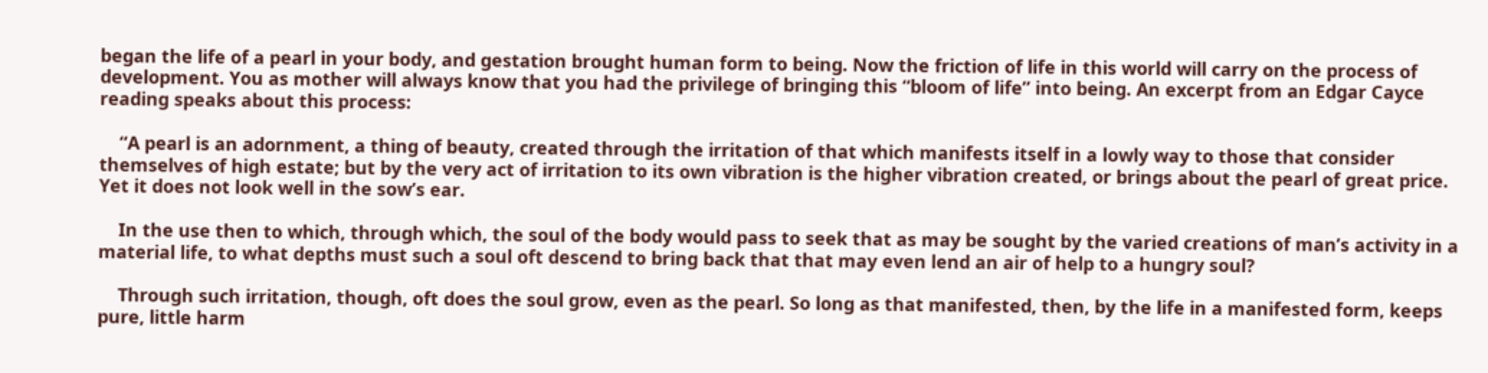began the life of a pearl in your body, and gestation brought human form to being. Now the friction of life in this world will carry on the process of development. You as mother will always know that you had the privilege of bringing this “bloom of life” into being. An excerpt from an Edgar Cayce reading speaks about this process:

    “A pearl is an adornment, a thing of beauty, created through the irritation of that which manifests itself in a lowly way to those that consider themselves of high estate; but by the very act of irritation to its own vibration is the higher vibration created, or brings about the pearl of great price. Yet it does not look well in the sow’s ear.

    In the use then to which, through which, the soul of the body would pass to seek that as may be sought by the varied creations of man’s activity in a material life, to what depths must such a soul oft descend to bring back that that may even lend an air of help to a hungry soul?

    Through such irritation, though, oft does the soul grow, even as the pearl. So long as that manifested, then, by the life in a manifested form, keeps pure, little harm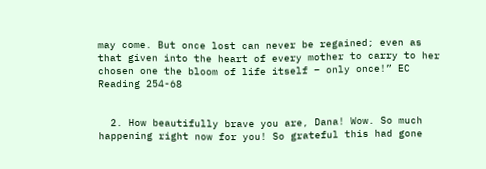may come. But once lost can never be regained; even as that given into the heart of every mother to carry to her chosen one the bloom of life itself – only once!” EC Reading 254-68


  2. How beautifully brave you are, Dana! Wow. So much happening right now for you! So grateful this had gone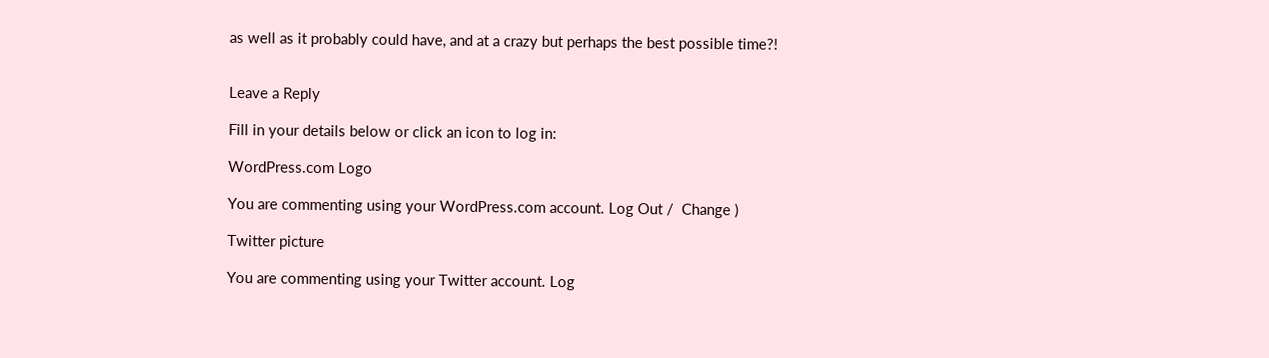as well as it probably could have, and at a crazy but perhaps the best possible time?!


Leave a Reply

Fill in your details below or click an icon to log in:

WordPress.com Logo

You are commenting using your WordPress.com account. Log Out /  Change )

Twitter picture

You are commenting using your Twitter account. Log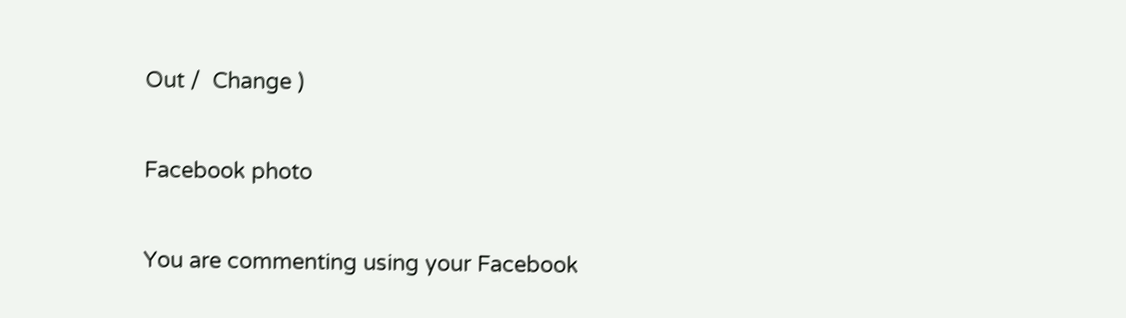Out /  Change )

Facebook photo

You are commenting using your Facebook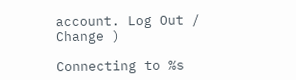account. Log Out /  Change )

Connecting to %s